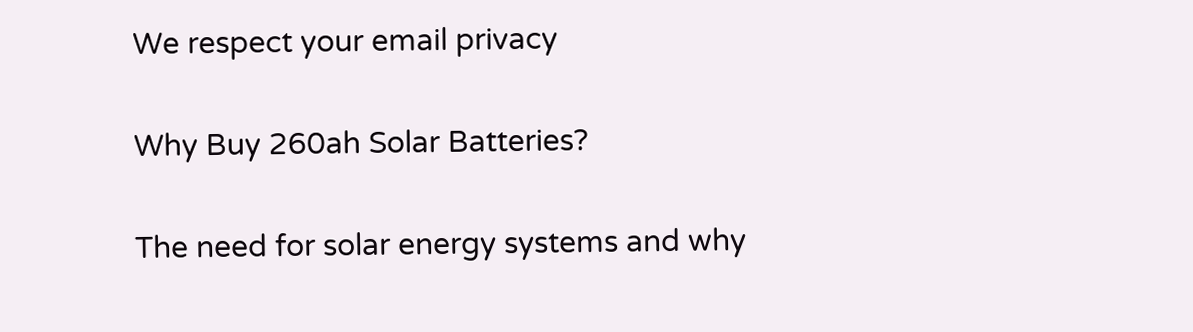We respect your email privacy

Why Buy 260ah Solar Batteries?

The need for solar energy systems and why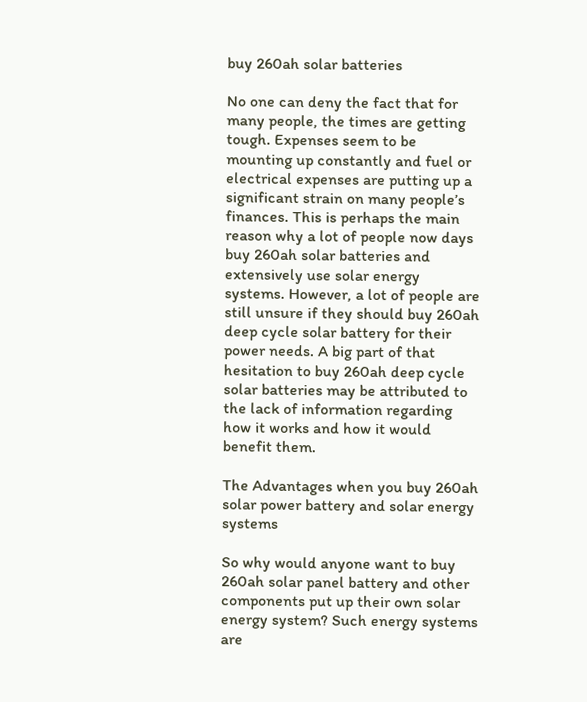buy 260ah solar batteries

No one can deny the fact that for many people, the times are getting tough. Expenses seem to be mounting up constantly and fuel or electrical expenses are putting up a significant strain on many people’s finances. This is perhaps the main reason why a lot of people now days buy 260ah solar batteries and extensively use solar energy systems. However, a lot of people are still unsure if they should buy 260ah deep cycle solar battery for their power needs. A big part of that hesitation to buy 260ah deep cycle solar batteries may be attributed to the lack of information regarding how it works and how it would benefit them.

The Advantages when you buy 260ah solar power battery and solar energy systems

So why would anyone want to buy 260ah solar panel battery and other components put up their own solar energy system? Such energy systems are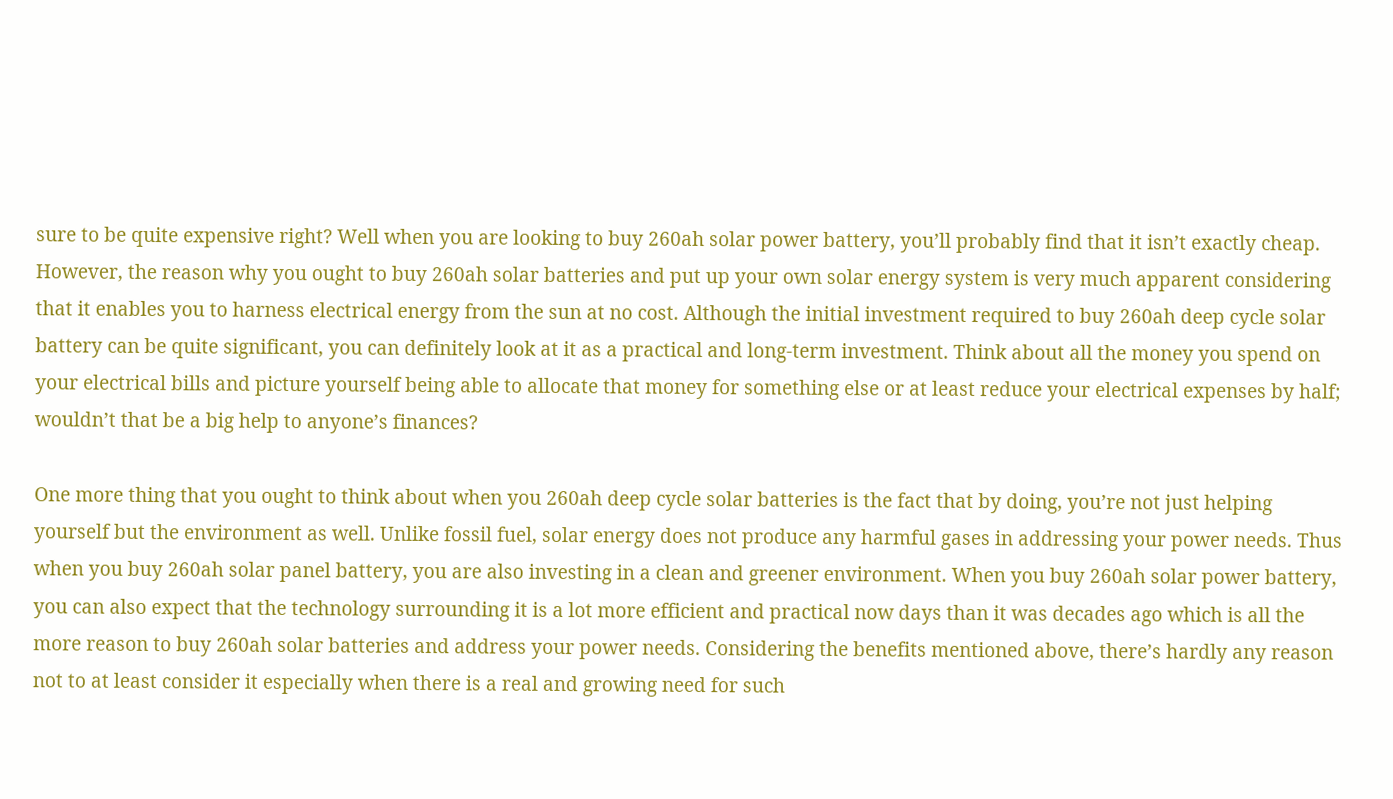sure to be quite expensive right? Well when you are looking to buy 260ah solar power battery, you’ll probably find that it isn’t exactly cheap. However, the reason why you ought to buy 260ah solar batteries and put up your own solar energy system is very much apparent considering that it enables you to harness electrical energy from the sun at no cost. Although the initial investment required to buy 260ah deep cycle solar battery can be quite significant, you can definitely look at it as a practical and long-term investment. Think about all the money you spend on your electrical bills and picture yourself being able to allocate that money for something else or at least reduce your electrical expenses by half; wouldn’t that be a big help to anyone’s finances?

One more thing that you ought to think about when you 260ah deep cycle solar batteries is the fact that by doing, you’re not just helping yourself but the environment as well. Unlike fossil fuel, solar energy does not produce any harmful gases in addressing your power needs. Thus when you buy 260ah solar panel battery, you are also investing in a clean and greener environment. When you buy 260ah solar power battery, you can also expect that the technology surrounding it is a lot more efficient and practical now days than it was decades ago which is all the more reason to buy 260ah solar batteries and address your power needs. Considering the benefits mentioned above, there’s hardly any reason not to at least consider it especially when there is a real and growing need for such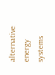alternative energy systems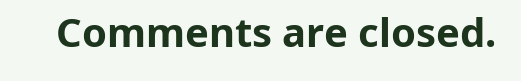Comments are closed.